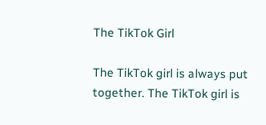The TikTok Girl

The TikTok girl is always put together. The TikTok girl is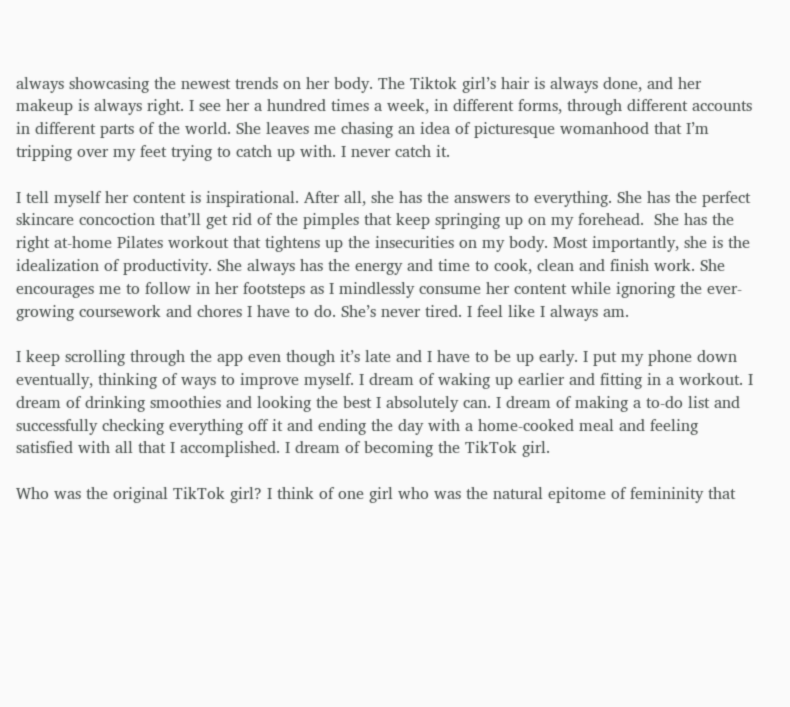always showcasing the newest trends on her body. The Tiktok girl’s hair is always done, and her makeup is always right. I see her a hundred times a week, in different forms, through different accounts in different parts of the world. She leaves me chasing an idea of picturesque womanhood that I’m tripping over my feet trying to catch up with. I never catch it.

I tell myself her content is inspirational. After all, she has the answers to everything. She has the perfect skincare concoction that’ll get rid of the pimples that keep springing up on my forehead.  She has the right at-home Pilates workout that tightens up the insecurities on my body. Most importantly, she is the idealization of productivity. She always has the energy and time to cook, clean and finish work. She encourages me to follow in her footsteps as I mindlessly consume her content while ignoring the ever-growing coursework and chores I have to do. She’s never tired. I feel like I always am.

I keep scrolling through the app even though it’s late and I have to be up early. I put my phone down eventually, thinking of ways to improve myself. I dream of waking up earlier and fitting in a workout. I dream of drinking smoothies and looking the best I absolutely can. I dream of making a to-do list and successfully checking everything off it and ending the day with a home-cooked meal and feeling satisfied with all that I accomplished. I dream of becoming the TikTok girl.

Who was the original TikTok girl? I think of one girl who was the natural epitome of femininity that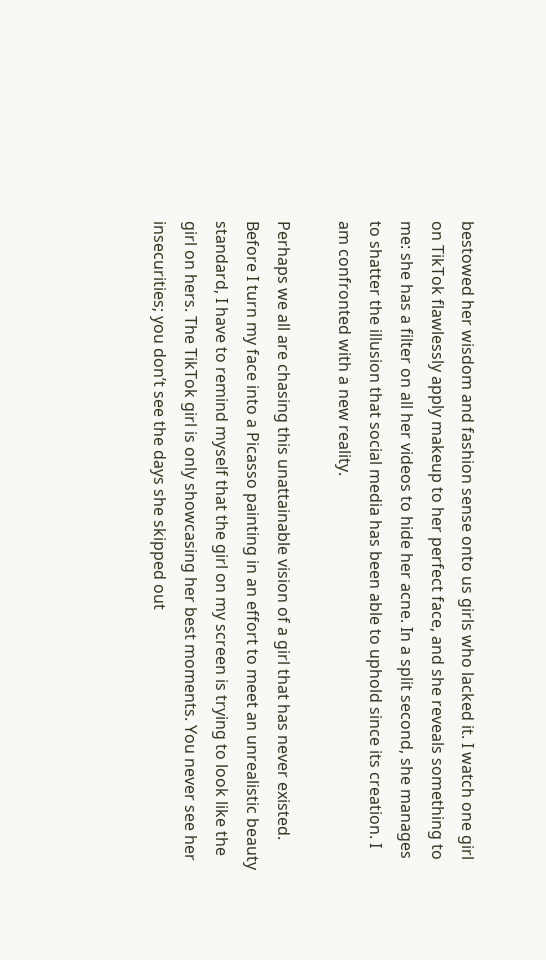bestowed her wisdom and fashion sense onto us girls who lacked it. I watch one girl on TikTok flawlessly apply makeup to her perfect face, and she reveals something to me: she has a filter on all her videos to hide her acne. In a split second, she manages to shatter the illusion that social media has been able to uphold since its creation. I am confronted with a new reality.

Perhaps we all are chasing this unattainable vision of a girl that has never existed. Before I turn my face into a Picasso painting in an effort to meet an unrealistic beauty standard, I have to remind myself that the girl on my screen is trying to look like the girl on hers. The TikTok girl is only showcasing her best moments. You never see her insecurities; you don’t see the days she skipped out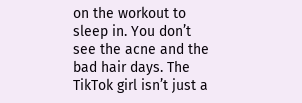on the workout to sleep in. You don’t see the acne and the bad hair days. The TikTok girl isn’t just a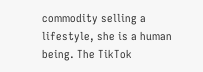commodity selling a lifestyle, she is a human being. The TikTok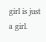girl is just a girl.